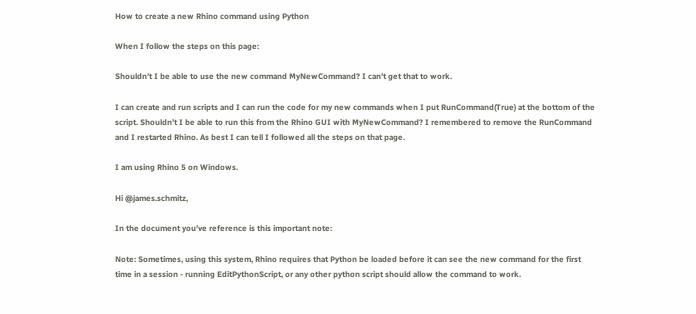How to create a new Rhino command using Python

When I follow the steps on this page:

Shouldn’t I be able to use the new command MyNewCommand? I can’t get that to work.

I can create and run scripts and I can run the code for my new commands when I put RunCommand(True) at the bottom of the script. Shouldn’t I be able to run this from the Rhino GUI with MyNewCommand? I remembered to remove the RunCommand and I restarted Rhino. As best I can tell I followed all the steps on that page.

I am using Rhino 5 on Windows.

Hi @james.schmitz,

In the document you’ve reference is this important note:

Note: Sometimes, using this system, Rhino requires that Python be loaded before it can see the new command for the first time in a session - running EditPythonScript, or any other python script should allow the command to work.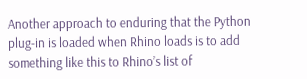Another approach to enduring that the Python plug-in is loaded when Rhino loads is to add something like this to Rhino’s list of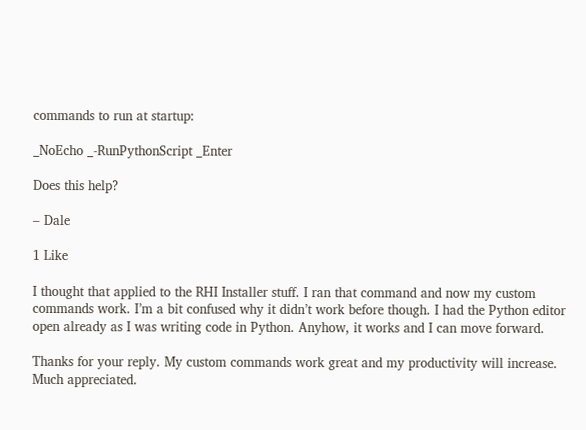commands to run at startup:

_NoEcho _-RunPythonScript _Enter

Does this help?

– Dale

1 Like

I thought that applied to the RHI Installer stuff. I ran that command and now my custom commands work. I’m a bit confused why it didn’t work before though. I had the Python editor open already as I was writing code in Python. Anyhow, it works and I can move forward.

Thanks for your reply. My custom commands work great and my productivity will increase. Much appreciated.